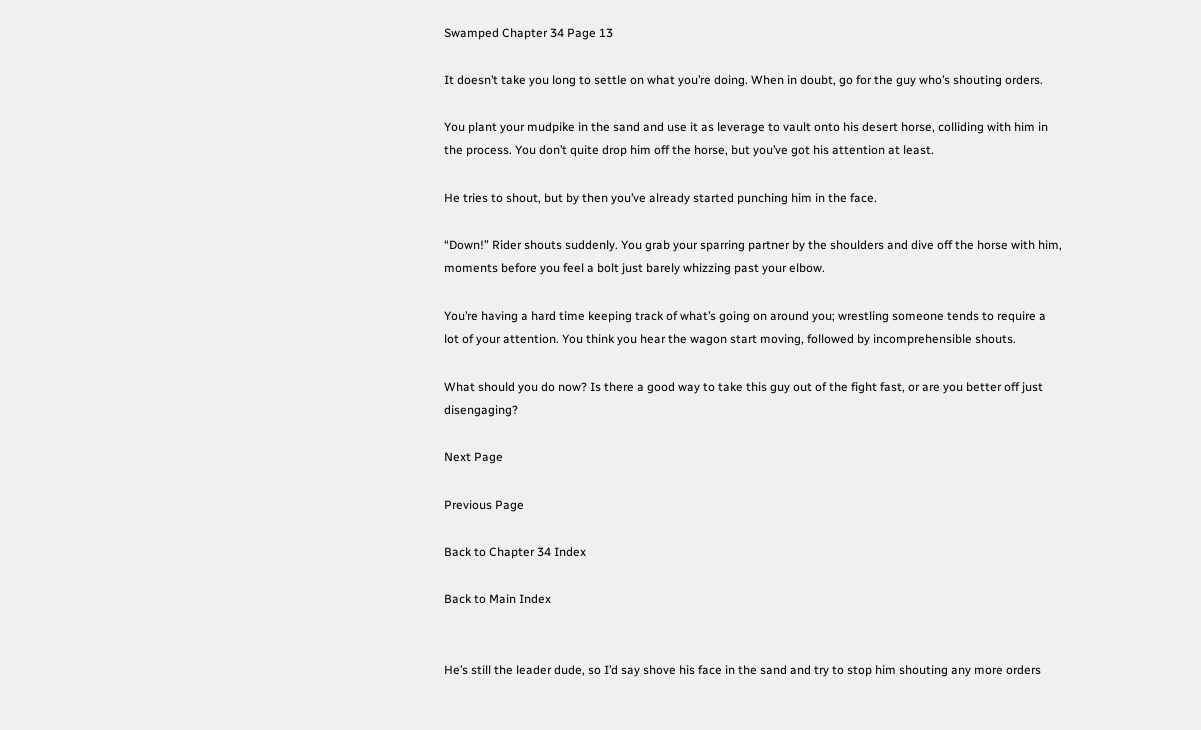Swamped Chapter 34 Page 13

It doesn’t take you long to settle on what you’re doing. When in doubt, go for the guy who’s shouting orders.

You plant your mudpike in the sand and use it as leverage to vault onto his desert horse, colliding with him in the process. You don’t quite drop him off the horse, but you’ve got his attention at least.

He tries to shout, but by then you’ve already started punching him in the face.

“Down!” Rider shouts suddenly. You grab your sparring partner by the shoulders and dive off the horse with him, moments before you feel a bolt just barely whizzing past your elbow.

You’re having a hard time keeping track of what’s going on around you; wrestling someone tends to require a lot of your attention. You think you hear the wagon start moving, followed by incomprehensible shouts.

What should you do now? Is there a good way to take this guy out of the fight fast, or are you better off just disengaging?

Next Page

Previous Page

Back to Chapter 34 Index

Back to Main Index


He’s still the leader dude, so I’d say shove his face in the sand and try to stop him shouting any more orders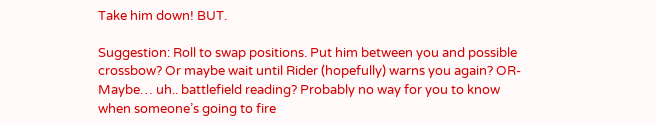Take him down! BUT.

Suggestion: Roll to swap positions. Put him between you and possible crossbow? Or maybe wait until Rider (hopefully) warns you again? OR- Maybe… uh.. battlefield reading? Probably no way for you to know when someone’s going to fire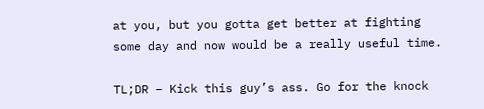at you, but you gotta get better at fighting some day and now would be a really useful time.

TL;DR – Kick this guy’s ass. Go for the knock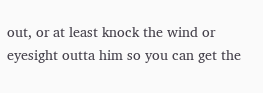out, or at least knock the wind or eyesight outta him so you can get the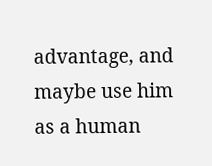advantage, and maybe use him as a human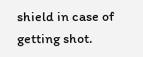shield in case of getting shot.